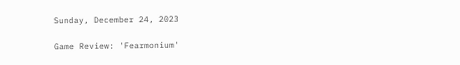Sunday, December 24, 2023

Game Review: 'Fearmonium'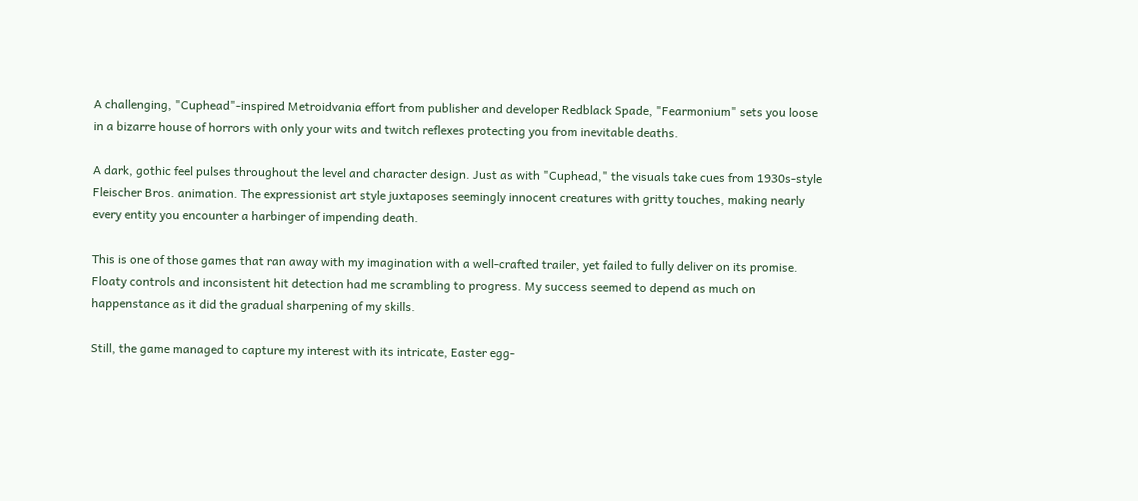A challenging, "Cuphead"-inspired Metroidvania effort from publisher and developer Redblack Spade, "Fearmonium" sets you loose in a bizarre house of horrors with only your wits and twitch reflexes protecting you from inevitable deaths.

A dark, gothic feel pulses throughout the level and character design. Just as with "Cuphead," the visuals take cues from 1930s-style Fleischer Bros. animation. The expressionist art style juxtaposes seemingly innocent creatures with gritty touches, making nearly every entity you encounter a harbinger of impending death.

This is one of those games that ran away with my imagination with a well-crafted trailer, yet failed to fully deliver on its promise. Floaty controls and inconsistent hit detection had me scrambling to progress. My success seemed to depend as much on happenstance as it did the gradual sharpening of my skills.

Still, the game managed to capture my interest with its intricate, Easter egg-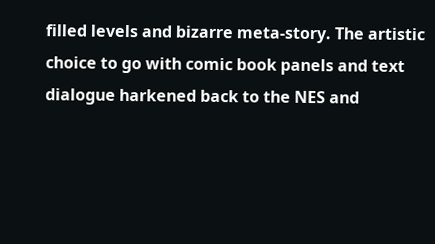filled levels and bizarre meta-story. The artistic choice to go with comic book panels and text dialogue harkened back to the NES and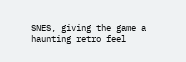SNES, giving the game a haunting retro feel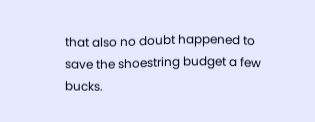that also no doubt happened to save the shoestring budget a few bucks.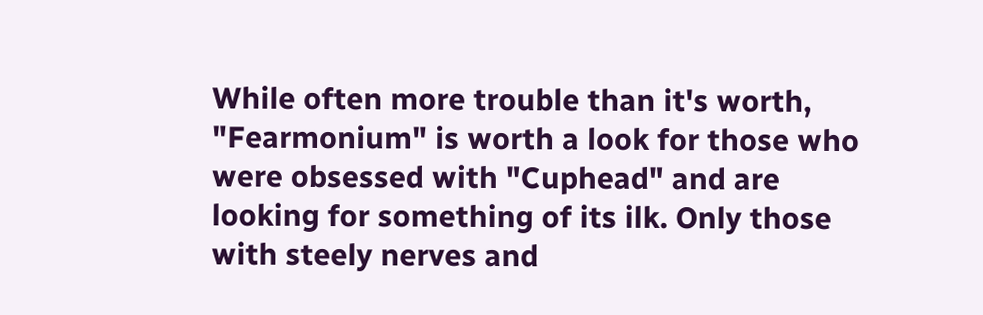While often more trouble than it's worth, "Fearmonium" is worth a look for those who were obsessed with "Cuphead" and are looking for something of its ilk. Only those with steely nerves and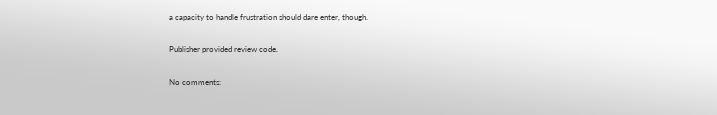a capacity to handle frustration should dare enter, though.

Publisher provided review code.

No comments: